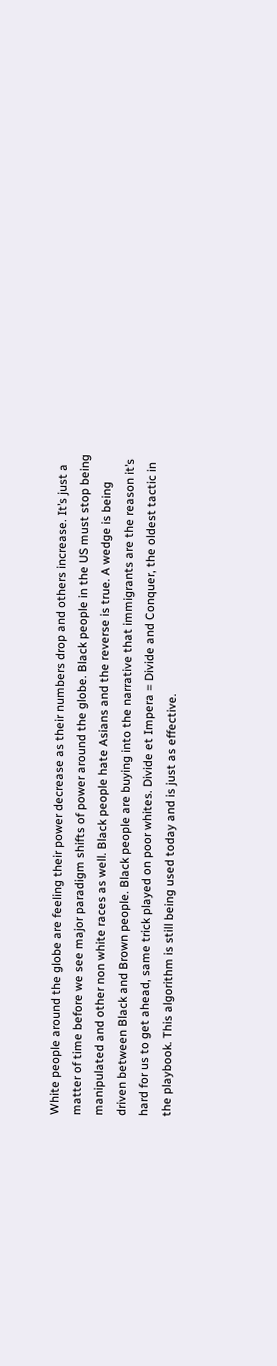White people around the globe are feeling their power decrease as their numbers drop and others increase. It’s just a matter of time before we see major paradigm shifts of power around the globe. Black people in the US must stop being manipulated and other non white races as well. Black people hate Asians and the reverse is true. A wedge is being driven between Black and Brown people. Black people are buying into the narrative that immigrants are the reason it’s hard for us to get ahead, same trick played on poor whites. Divide et Impera = Divide and Conquer, the oldest tactic in the playbook. This algorithm is still being used today and is just as effective.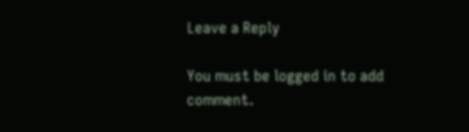Leave a Reply

You must be logged in to add comment.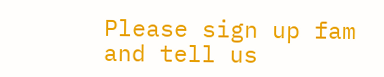Please sign up fam and tell us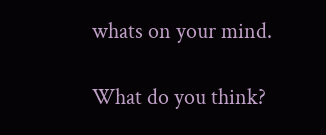whats on your mind.

What do you think?